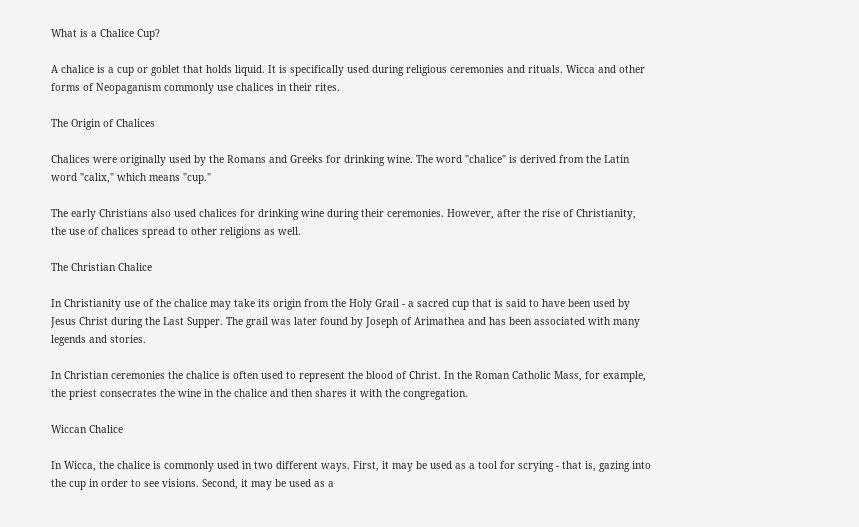What is a Chalice Cup?

A chalice is a cup or goblet that holds liquid. It is specifically used during religious ceremonies and rituals. Wicca and other forms of Neopaganism commonly use chalices in their rites.

The Origin of Chalices

Chalices were originally used by the Romans and Greeks for drinking wine. The word "chalice" is derived from the Latin word "calix," which means "cup."

The early Christians also used chalices for drinking wine during their ceremonies. However, after the rise of Christianity, the use of chalices spread to other religions as well.

The Christian Chalice

In Christianity use of the chalice may take its origin from the Holy Grail - a sacred cup that is said to have been used by Jesus Christ during the Last Supper. The grail was later found by Joseph of Arimathea and has been associated with many legends and stories.

In Christian ceremonies the chalice is often used to represent the blood of Christ. In the Roman Catholic Mass, for example, the priest consecrates the wine in the chalice and then shares it with the congregation.

Wiccan Chalice

In Wicca, the chalice is commonly used in two different ways. First, it may be used as a tool for scrying - that is, gazing into the cup in order to see visions. Second, it may be used as a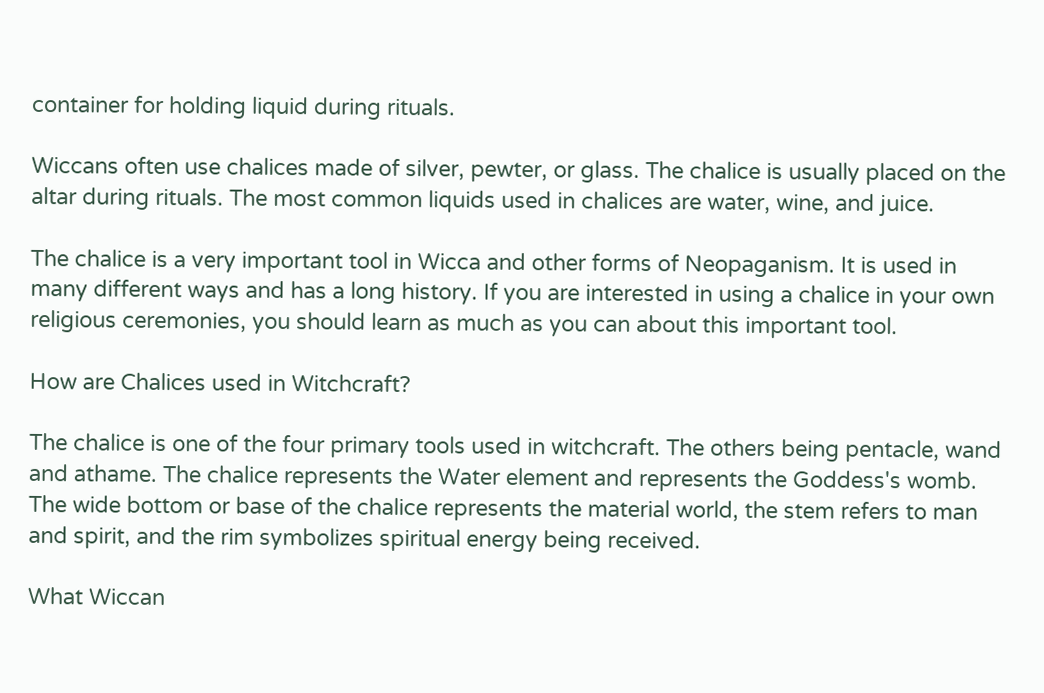container for holding liquid during rituals.

Wiccans often use chalices made of silver, pewter, or glass. The chalice is usually placed on the altar during rituals. The most common liquids used in chalices are water, wine, and juice.

The chalice is a very important tool in Wicca and other forms of Neopaganism. It is used in many different ways and has a long history. If you are interested in using a chalice in your own religious ceremonies, you should learn as much as you can about this important tool.

How are Chalices used in Witchcraft?

The chalice is one of the four primary tools used in witchcraft. The others being pentacle, wand and athame. The chalice represents the Water element and represents the Goddess's womb. The wide bottom or base of the chalice represents the material world, the stem refers to man and spirit, and the rim symbolizes spiritual energy being received.

What Wiccan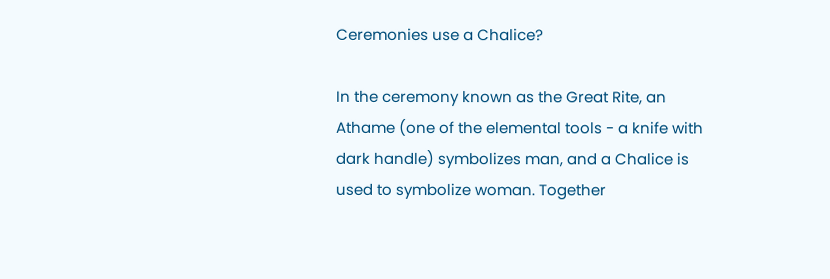Ceremonies use a Chalice?

In the ceremony known as the Great Rite, an Athame (one of the elemental tools - a knife with dark handle) symbolizes man, and a Chalice is used to symbolize woman. Together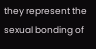they represent the sexual bonding of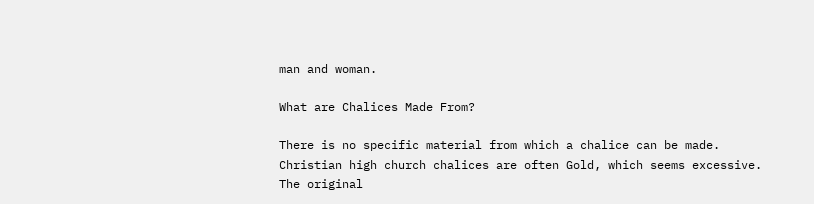man and woman.

What are Chalices Made From?

There is no specific material from which a chalice can be made. Christian high church chalices are often Gold, which seems excessive. The original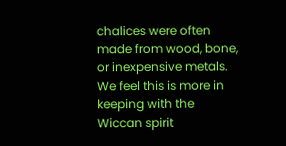chalices were often made from wood, bone, or inexpensive metals. We feel this is more in keeping with the Wiccan spirit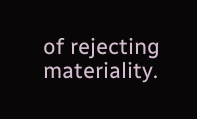of rejecting materiality.